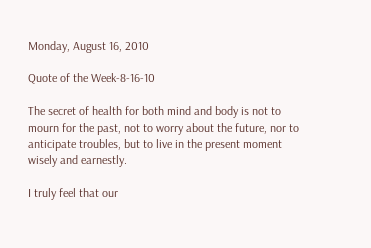Monday, August 16, 2010

Quote of the Week-8-16-10

The secret of health for both mind and body is not to mourn for the past, not to worry about the future, nor to anticipate troubles, but to live in the present moment wisely and earnestly.

I truly feel that our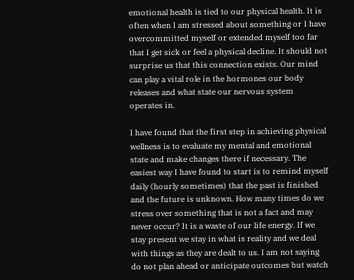emotional health is tied to our physical health. It is often when I am stressed about something or I have overcommitted myself or extended myself too far that I get sick or feel a physical decline. It should not surprise us that this connection exists. Our mind can play a vital role in the hormones our body releases and what state our nervous system operates in.

I have found that the first step in achieving physical wellness is to evaluate my mental and emotional state and make changes there if necessary. The easiest way I have found to start is to remind myself daily (hourly sometimes) that the past is finished and the future is unknown. How many times do we stress over something that is not a fact and may never occur? It is a waste of our life energy. If we stay present we stay in what is reality and we deal with things as they are dealt to us. I am not saying do not plan ahead or anticipate outcomes but watch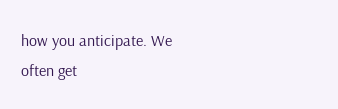how you anticipate. We often get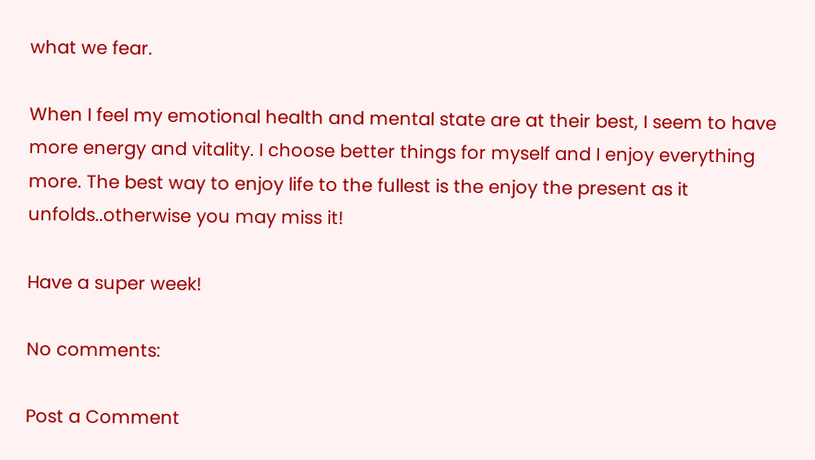what we fear.

When I feel my emotional health and mental state are at their best, I seem to have more energy and vitality. I choose better things for myself and I enjoy everything more. The best way to enjoy life to the fullest is the enjoy the present as it unfolds..otherwise you may miss it!

Have a super week!

No comments:

Post a Comment